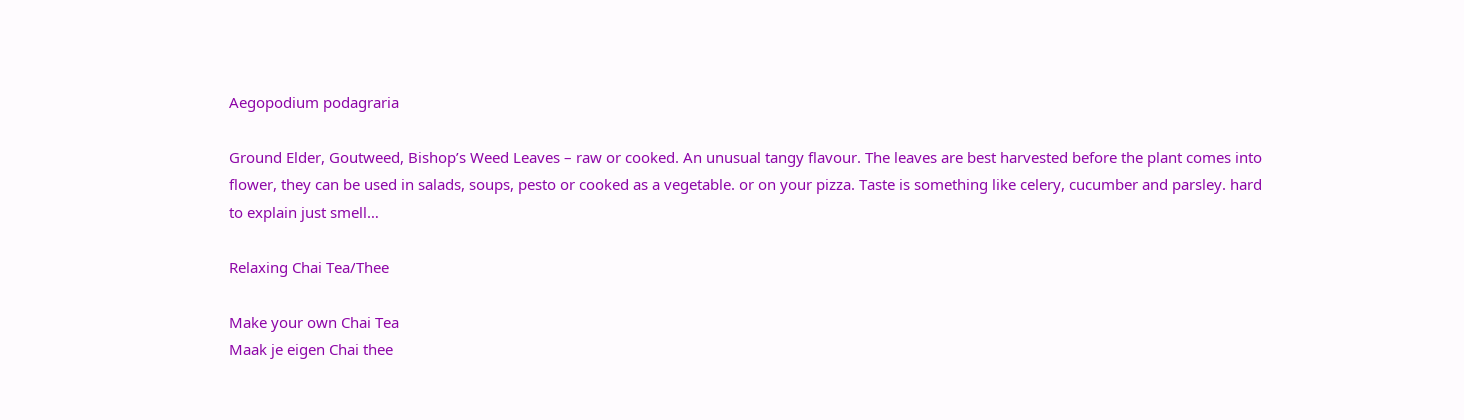Aegopodium podagraria

Ground Elder, Goutweed, Bishop’s Weed Leaves – raw or cooked. An unusual tangy flavour. The leaves are best harvested before the plant comes into flower, they can be used in salads, soups, pesto or cooked as a vegetable. or on your pizza. Taste is something like celery, cucumber and parsley. hard to explain just smell…

Relaxing Chai Tea/Thee

Make your own Chai Tea
Maak je eigen Chai thee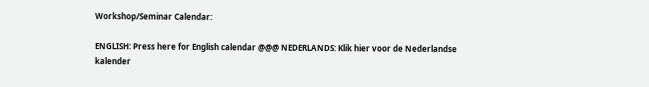Workshop/Seminar Calendar:

ENGLISH: Press here for English calendar @@@ NEDERLANDS: Klik hier voor de Nederlandse kalender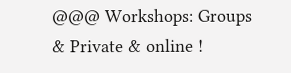@@@ Workshops: Groups & Private & online !